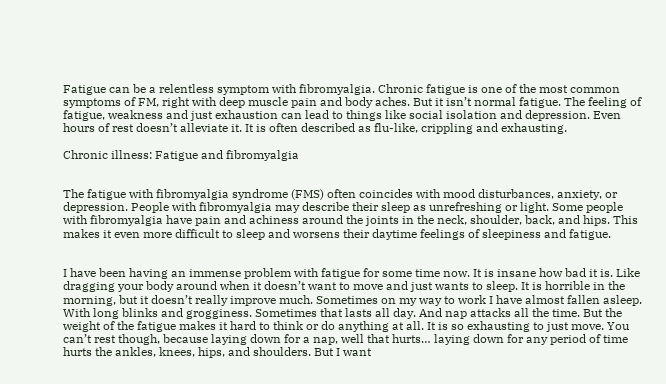Fatigue can be a relentless symptom with fibromyalgia. Chronic fatigue is one of the most common symptoms of FM, right with deep muscle pain and body aches. But it isn’t normal fatigue. The feeling of fatigue, weakness and just exhaustion can lead to things like social isolation and depression. Even hours of rest doesn’t alleviate it. It is often described as flu-like, crippling and exhausting.

Chronic illness: Fatigue and fibromyalgia


The fatigue with fibromyalgia syndrome (FMS) often coincides with mood disturbances, anxiety, or depression. People with fibromyalgia may describe their sleep as unrefreshing or light. Some people with fibromyalgia have pain and achiness around the joints in the neck, shoulder, back, and hips. This makes it even more difficult to sleep and worsens their daytime feelings of sleepiness and fatigue.


I have been having an immense problem with fatigue for some time now. It is insane how bad it is. Like dragging your body around when it doesn’t want to move and just wants to sleep. It is horrible in the morning, but it doesn’t really improve much. Sometimes on my way to work I have almost fallen asleep. With long blinks and grogginess. Sometimes that lasts all day. And nap attacks all the time. But the weight of the fatigue makes it hard to think or do anything at all. It is so exhausting to just move. You can’t rest though, because laying down for a nap, well that hurts… laying down for any period of time hurts the ankles, knees, hips, and shoulders. But I want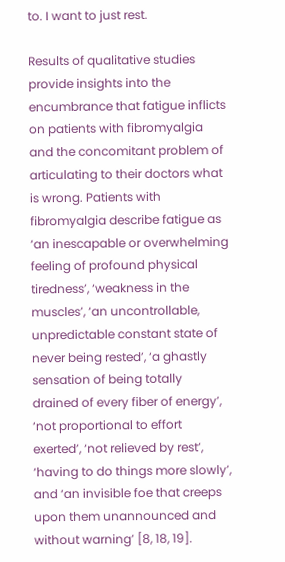to. I want to just rest.

Results of qualitative studies provide insights into the encumbrance that fatigue inflicts on patients with fibromyalgia and the concomitant problem of articulating to their doctors what is wrong. Patients with fibromyalgia describe fatigue as ‘an inescapable or overwhelming feeling of profound physical tiredness’, ‘weakness in the muscles’, ‘an uncontrollable, unpredictable constant state of never being rested’, ‘a ghastly sensation of being totally drained of every fiber of energy’, ‘not proportional to effort exerted’, ‘not relieved by rest’, ‘having to do things more slowly’, and ‘an invisible foe that creeps upon them unannounced and without warning’ [8, 18, 19].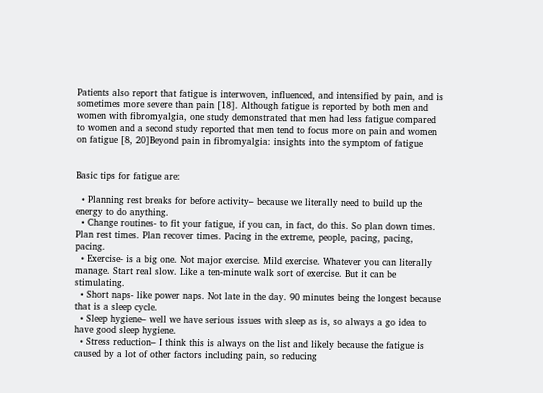Patients also report that fatigue is interwoven, influenced, and intensified by pain, and is sometimes more severe than pain [18]. Although fatigue is reported by both men and women with fibromyalgia, one study demonstrated that men had less fatigue compared to women and a second study reported that men tend to focus more on pain and women on fatigue [8, 20]Beyond pain in fibromyalgia: insights into the symptom of fatigue


Basic tips for fatigue are:

  • Planning rest breaks for before activity– because we literally need to build up the energy to do anything.
  • Change routines- to fit your fatigue, if you can, in fact, do this. So plan down times. Plan rest times. Plan recover times. Pacing in the extreme, people, pacing, pacing, pacing.
  • Exercise- is a big one. Not major exercise. Mild exercise. Whatever you can literally manage. Start real slow. Like a ten-minute walk sort of exercise. But it can be stimulating.
  • Short naps- like power naps. Not late in the day. 90 minutes being the longest because that is a sleep cycle.
  • Sleep hygiene– well we have serious issues with sleep as is, so always a go idea to have good sleep hygiene.
  • Stress reduction– I think this is always on the list and likely because the fatigue is caused by a lot of other factors including pain, so reducing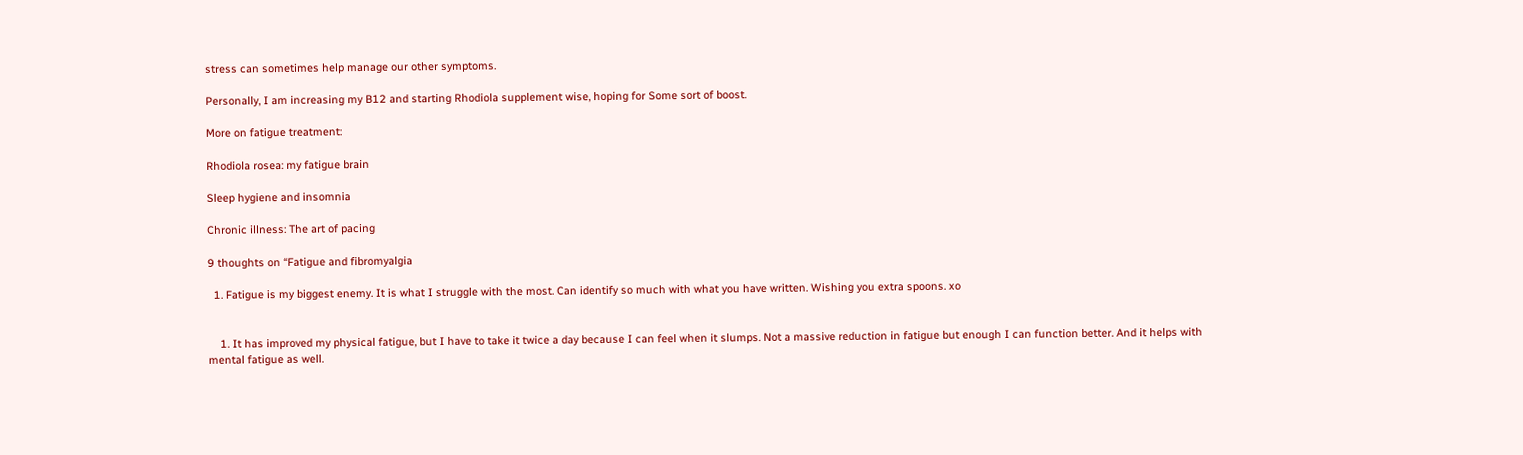stress can sometimes help manage our other symptoms.

Personally, I am increasing my B12 and starting Rhodiola supplement wise, hoping for Some sort of boost.

More on fatigue treatment:

Rhodiola rosea: my fatigue brain

Sleep hygiene and insomnia

Chronic illness: The art of pacing

9 thoughts on “Fatigue and fibromyalgia

  1. Fatigue is my biggest enemy. It is what I struggle with the most. Can identify so much with what you have written. Wishing you extra spoons. xo


    1. It has improved my physical fatigue, but I have to take it twice a day because I can feel when it slumps. Not a massive reduction in fatigue but enough I can function better. And it helps with mental fatigue as well.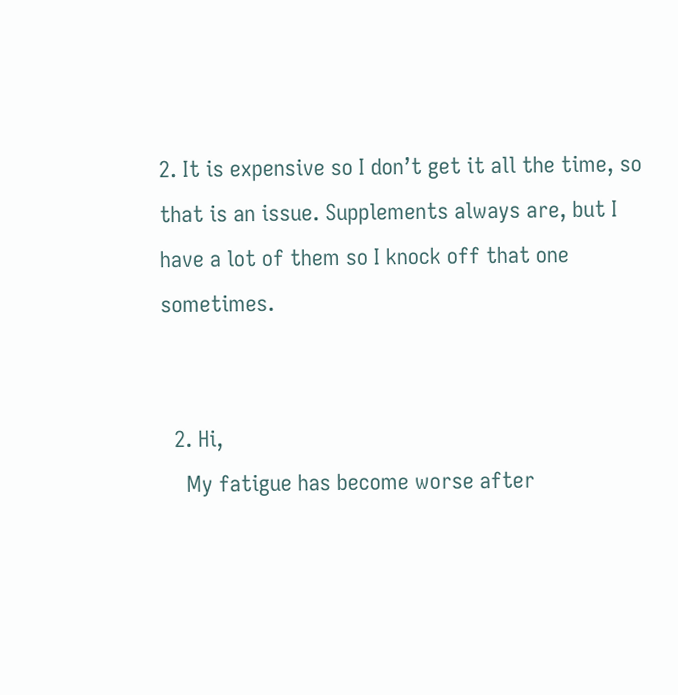2. It is expensive so I don’t get it all the time, so that is an issue. Supplements always are, but I have a lot of them so I knock off that one sometimes.


  2. Hi,
    My fatigue has become worse after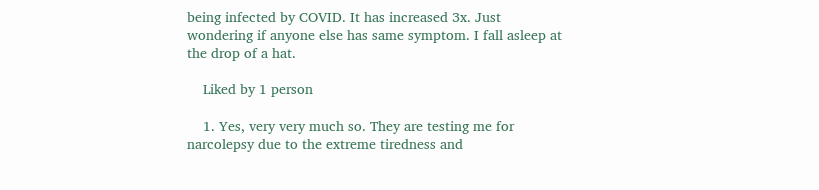being infected by COVID. It has increased 3x. Just wondering if anyone else has same symptom. I fall asleep at the drop of a hat.

    Liked by 1 person

    1. Yes, very very much so. They are testing me for narcolepsy due to the extreme tiredness and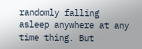randomly falling asleep anywhere at any time thing. But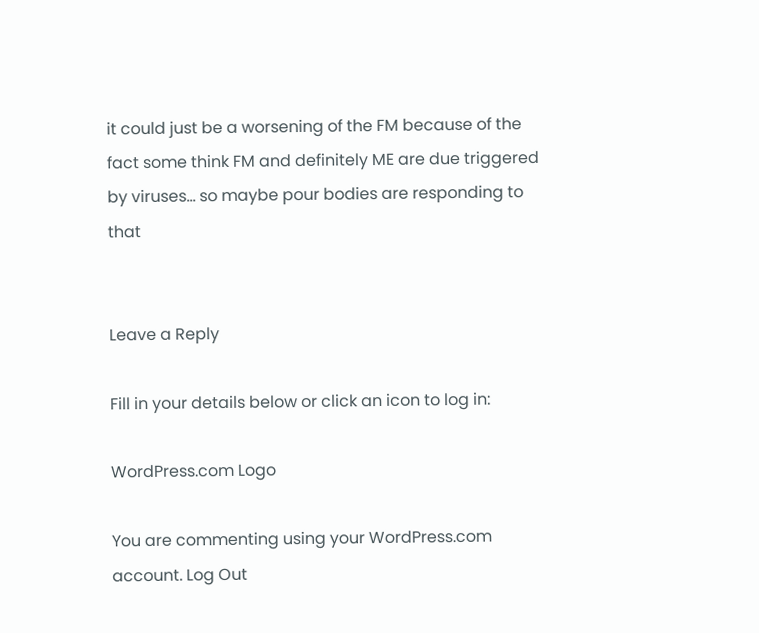it could just be a worsening of the FM because of the fact some think FM and definitely ME are due triggered by viruses… so maybe pour bodies are responding to that


Leave a Reply

Fill in your details below or click an icon to log in:

WordPress.com Logo

You are commenting using your WordPress.com account. Log Out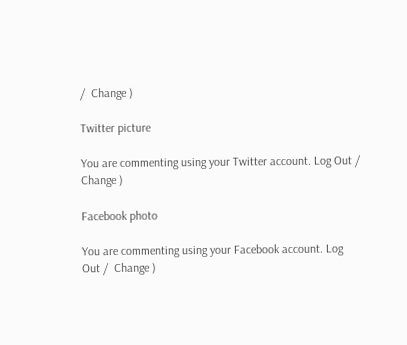/  Change )

Twitter picture

You are commenting using your Twitter account. Log Out /  Change )

Facebook photo

You are commenting using your Facebook account. Log Out /  Change )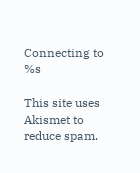Connecting to %s

This site uses Akismet to reduce spam.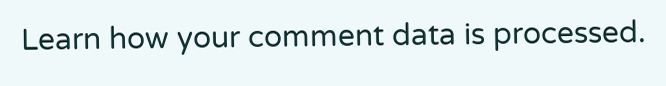Learn how your comment data is processed.